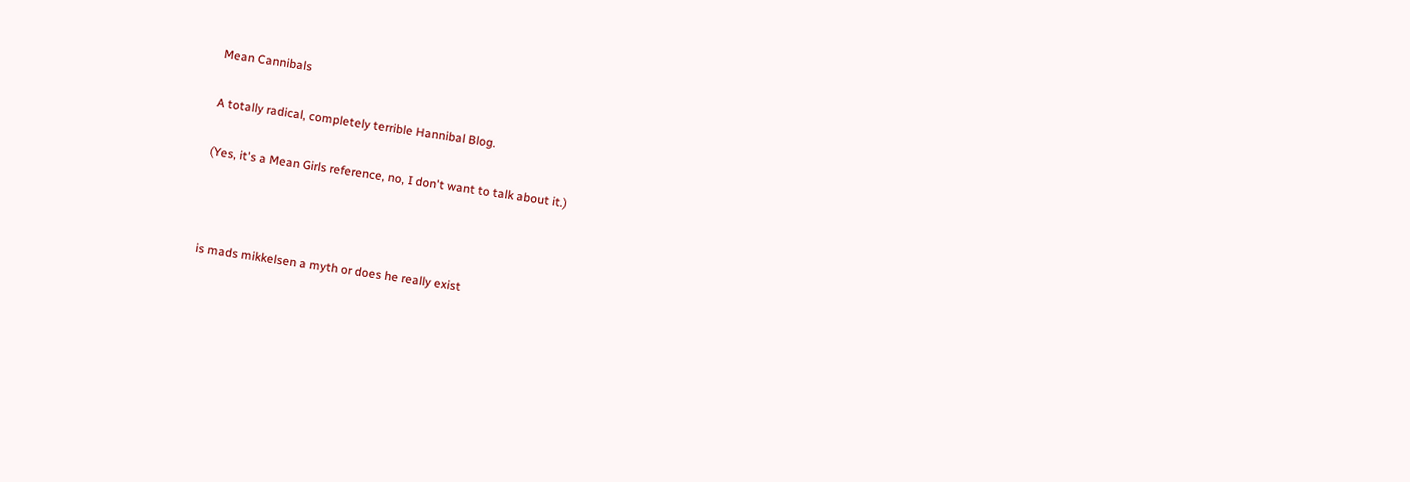Mean Cannibals

A totally radical, completely terrible Hannibal Blog.

(Yes, it's a Mean Girls reference, no, I don't want to talk about it.)



is mads mikkelsen a myth or does he really exist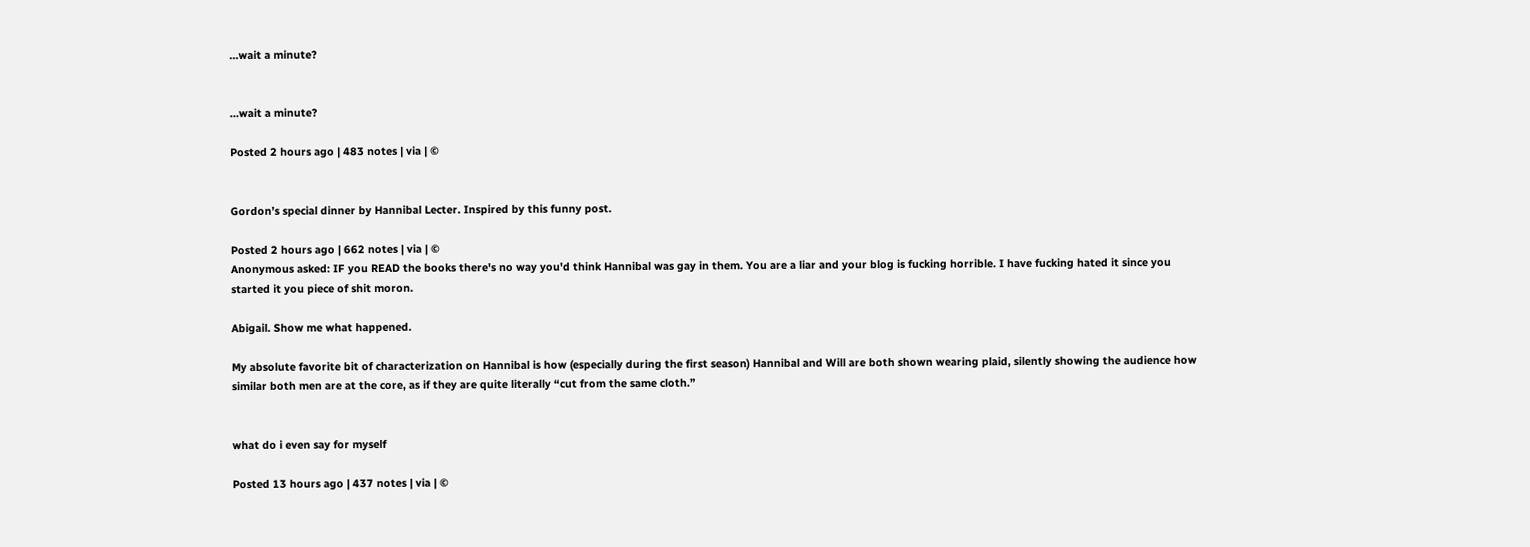…wait a minute?


…wait a minute?

Posted 2 hours ago | 483 notes | via | ©


Gordon’s special dinner by Hannibal Lecter. Inspired by this funny post.

Posted 2 hours ago | 662 notes | via | ©
Anonymous asked: IF you READ the books there's no way you'd think Hannibal was gay in them. You are a liar and your blog is fucking horrible. I have fucking hated it since you started it you piece of shit moron.

Abigail. Show me what happened.

My absolute favorite bit of characterization on Hannibal is how (especially during the first season) Hannibal and Will are both shown wearing plaid, silently showing the audience how similar both men are at the core, as if they are quite literally “cut from the same cloth.”


what do i even say for myself

Posted 13 hours ago | 437 notes | via | ©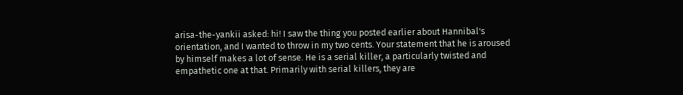arisa-the-yankii asked: hi! I saw the thing you posted earlier about Hannibal's orientation, and I wanted to throw in my two cents. Your statement that he is aroused by himself makes a lot of sense. He is a serial killer, a particularly twisted and empathetic one at that. Primarily with serial killers, they are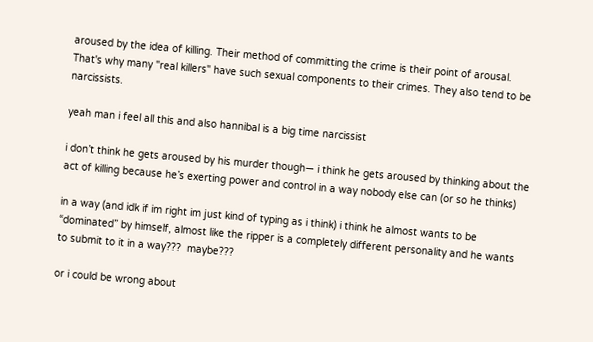aroused by the idea of killing. Their method of committing the crime is their point of arousal. That's why many "real killers" have such sexual components to their crimes. They also tend to be narcissists.

yeah man i feel all this and also hannibal is a big time narcissist

i don’t think he gets aroused by his murder though— i think he gets aroused by thinking about the act of killing because he’s exerting power and control in a way nobody else can (or so he thinks)

in a way (and idk if im right im just kind of typing as i think) i think he almost wants to be “dominated” by himself, almost like the ripper is a completely different personality and he wants to submit to it in a way???  maybe???

or i could be wrong about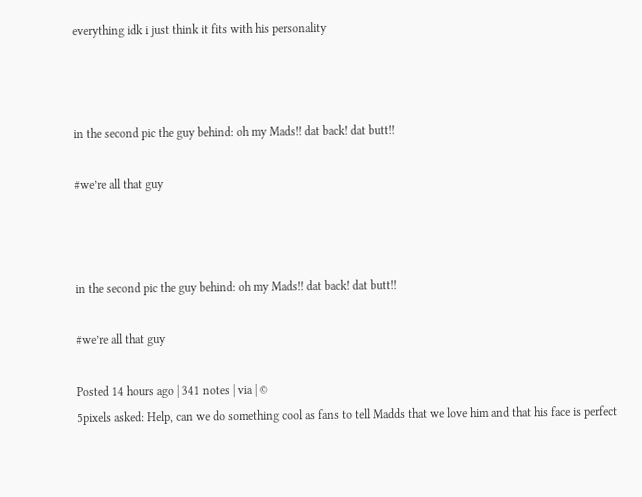everything idk i just think it fits with his personality



in the second pic the guy behind: oh my Mads!! dat back! dat butt!!

#we’re all that guy



in the second pic the guy behind: oh my Mads!! dat back! dat butt!!

#we’re all that guy

Posted 14 hours ago | 341 notes | via | ©
5pixels asked: Help, can we do something cool as fans to tell Madds that we love him and that his face is perfect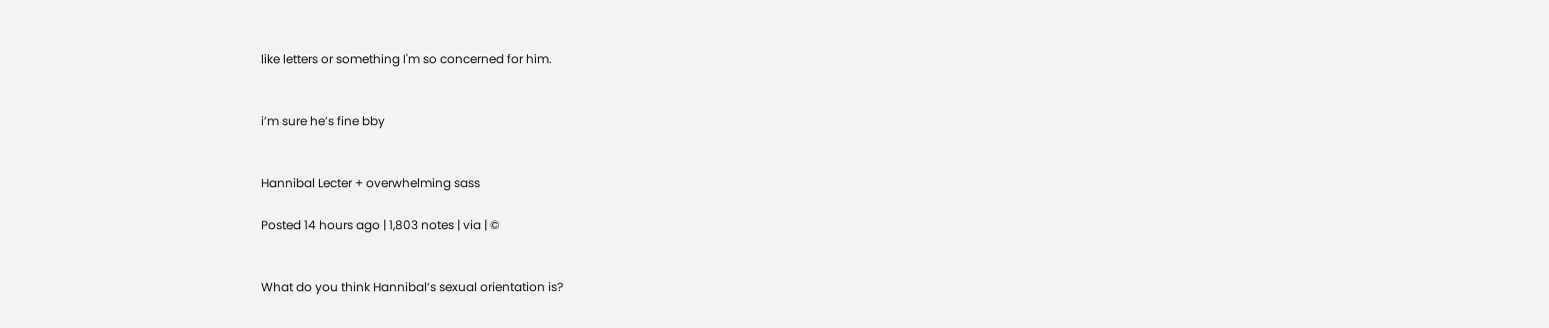like letters or something I'm so concerned for him.


i’m sure he’s fine bby


Hannibal Lecter + overwhelming sass

Posted 14 hours ago | 1,803 notes | via | ©


What do you think Hannibal’s sexual orientation is?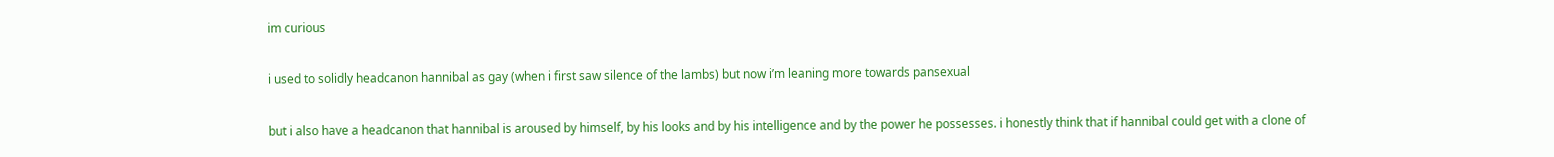im curious

i used to solidly headcanon hannibal as gay (when i first saw silence of the lambs) but now i’m leaning more towards pansexual

but i also have a headcanon that hannibal is aroused by himself, by his looks and by his intelligence and by the power he possesses. i honestly think that if hannibal could get with a clone of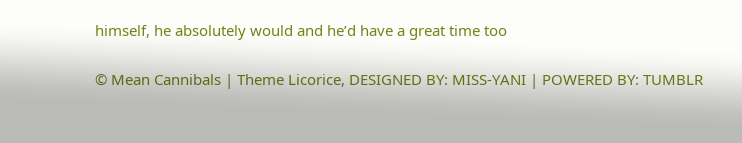himself, he absolutely would and he’d have a great time too

© Mean Cannibals | Theme Licorice, DESIGNED BY: MISS-YANI | POWERED BY: TUMBLR